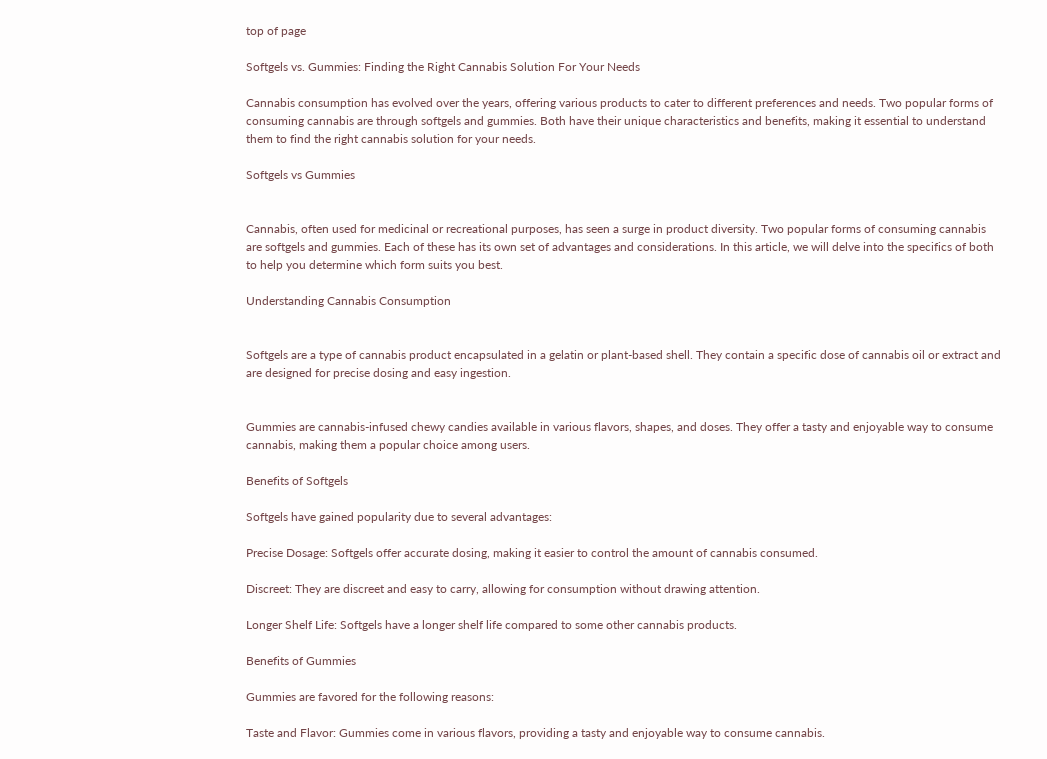top of page

Softgels vs. Gummies: Finding the Right Cannabis Solution For Your Needs

Cannabis consumption has evolved over the years, offering various products to cater to different preferences and needs. Two popular forms of consuming cannabis are through softgels and gummies. Both have their unique characteristics and benefits, making it essential to understand them to find the right cannabis solution for your needs.

Softgels vs Gummies


Cannabis, often used for medicinal or recreational purposes, has seen a surge in product diversity. Two popular forms of consuming cannabis are softgels and gummies. Each of these has its own set of advantages and considerations. In this article, we will delve into the specifics of both to help you determine which form suits you best.

Understanding Cannabis Consumption


Softgels are a type of cannabis product encapsulated in a gelatin or plant-based shell. They contain a specific dose of cannabis oil or extract and are designed for precise dosing and easy ingestion.


Gummies are cannabis-infused chewy candies available in various flavors, shapes, and doses. They offer a tasty and enjoyable way to consume cannabis, making them a popular choice among users.

Benefits of Softgels

Softgels have gained popularity due to several advantages:

Precise Dosage: Softgels offer accurate dosing, making it easier to control the amount of cannabis consumed.

Discreet: They are discreet and easy to carry, allowing for consumption without drawing attention.

Longer Shelf Life: Softgels have a longer shelf life compared to some other cannabis products.

Benefits of Gummies

Gummies are favored for the following reasons:

Taste and Flavor: Gummies come in various flavors, providing a tasty and enjoyable way to consume cannabis.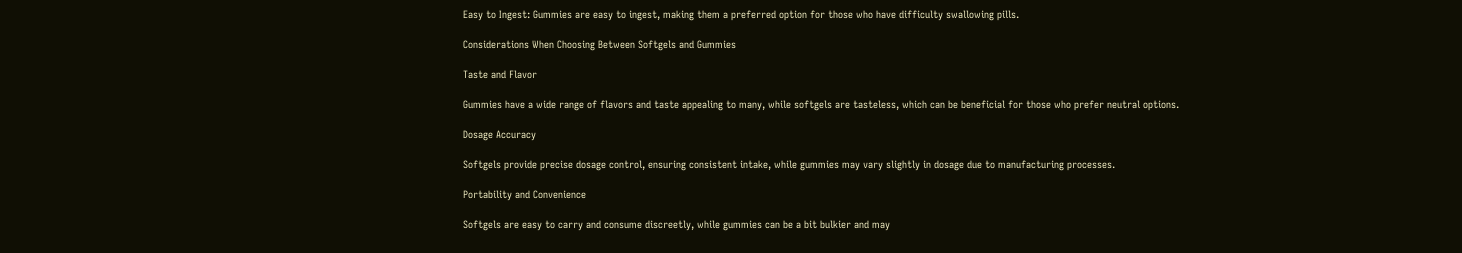Easy to Ingest: Gummies are easy to ingest, making them a preferred option for those who have difficulty swallowing pills.

Considerations When Choosing Between Softgels and Gummies

Taste and Flavor

Gummies have a wide range of flavors and taste appealing to many, while softgels are tasteless, which can be beneficial for those who prefer neutral options.

Dosage Accuracy

Softgels provide precise dosage control, ensuring consistent intake, while gummies may vary slightly in dosage due to manufacturing processes.

Portability and Convenience

Softgels are easy to carry and consume discreetly, while gummies can be a bit bulkier and may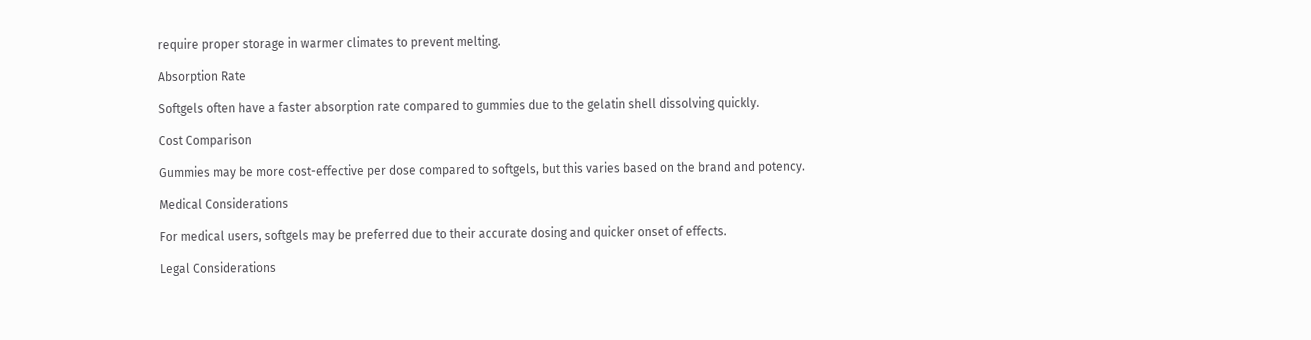require proper storage in warmer climates to prevent melting.

Absorption Rate

Softgels often have a faster absorption rate compared to gummies due to the gelatin shell dissolving quickly.

Cost Comparison

Gummies may be more cost-effective per dose compared to softgels, but this varies based on the brand and potency.

Medical Considerations

For medical users, softgels may be preferred due to their accurate dosing and quicker onset of effects.

Legal Considerations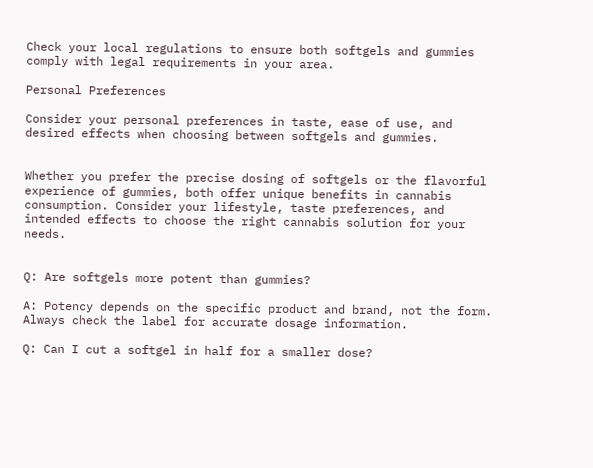Check your local regulations to ensure both softgels and gummies comply with legal requirements in your area.

Personal Preferences

Consider your personal preferences in taste, ease of use, and desired effects when choosing between softgels and gummies.


Whether you prefer the precise dosing of softgels or the flavorful experience of gummies, both offer unique benefits in cannabis consumption. Consider your lifestyle, taste preferences, and intended effects to choose the right cannabis solution for your needs.


Q: Are softgels more potent than gummies?

A: Potency depends on the specific product and brand, not the form. Always check the label for accurate dosage information.

Q: Can I cut a softgel in half for a smaller dose?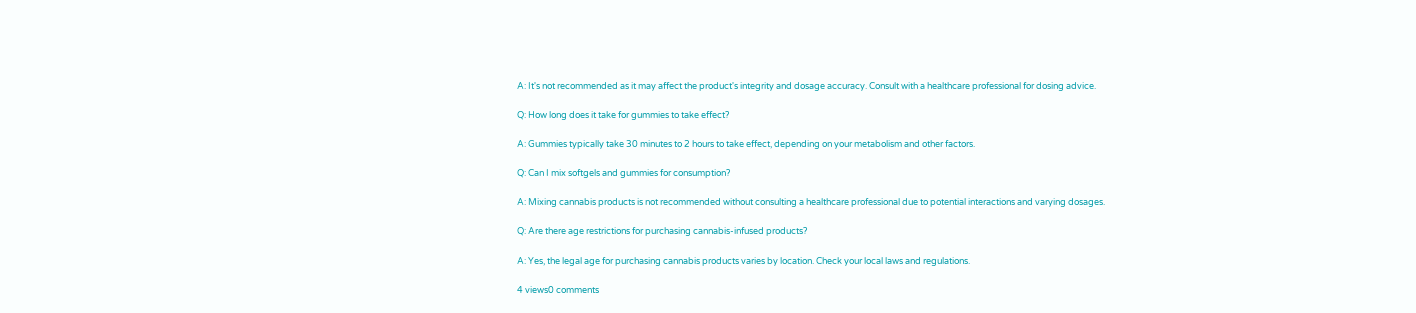A: It's not recommended as it may affect the product's integrity and dosage accuracy. Consult with a healthcare professional for dosing advice.

Q: How long does it take for gummies to take effect?

A: Gummies typically take 30 minutes to 2 hours to take effect, depending on your metabolism and other factors.

Q: Can I mix softgels and gummies for consumption?

A: Mixing cannabis products is not recommended without consulting a healthcare professional due to potential interactions and varying dosages.

Q: Are there age restrictions for purchasing cannabis-infused products?

A: Yes, the legal age for purchasing cannabis products varies by location. Check your local laws and regulations.

4 views0 comments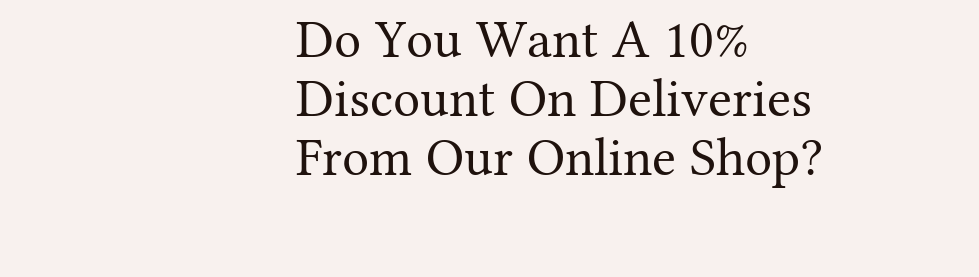Do You Want A 10% Discount On Deliveries From Our Online Shop?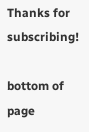Thanks for subscribing!

bottom of page